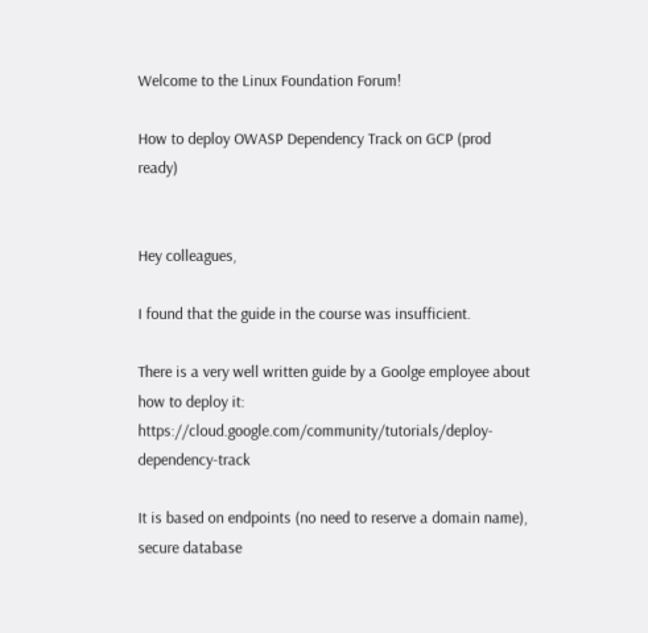Welcome to the Linux Foundation Forum!

How to deploy OWASP Dependency Track on GCP (prod ready)


Hey colleagues,

I found that the guide in the course was insufficient.

There is a very well written guide by a Goolge employee about how to deploy it: https://cloud.google.com/community/tutorials/deploy-dependency-track

It is based on endpoints (no need to reserve a domain name), secure database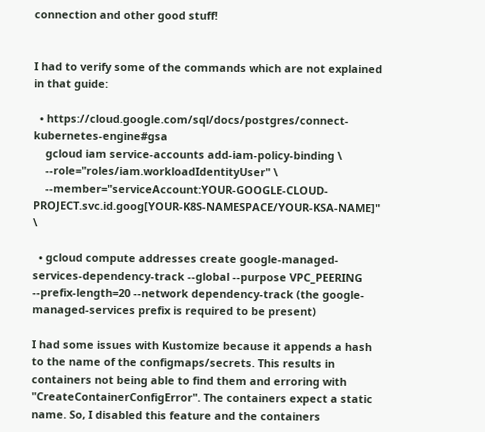connection and other good stuff!


I had to verify some of the commands which are not explained in that guide:

  • https://cloud.google.com/sql/docs/postgres/connect-kubernetes-engine#gsa
    gcloud iam service-accounts add-iam-policy-binding \
    --role="roles/iam.workloadIdentityUser" \
    --member="serviceAccount:YOUR-GOOGLE-CLOUD-PROJECT.svc.id.goog[YOUR-K8S-NAMESPACE/YOUR-KSA-NAME]" \

  • gcloud compute addresses create google-managed-services-dependency-track --global --purpose VPC_PEERING --prefix-length=20 --network dependency-track (the google-managed-services prefix is required to be present)

I had some issues with Kustomize because it appends a hash to the name of the configmaps/secrets. This results in containers not being able to find them and erroring with "CreateContainerConfigError". The containers expect a static name. So, I disabled this feature and the containers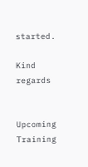started.

Kind regards


Upcoming Training